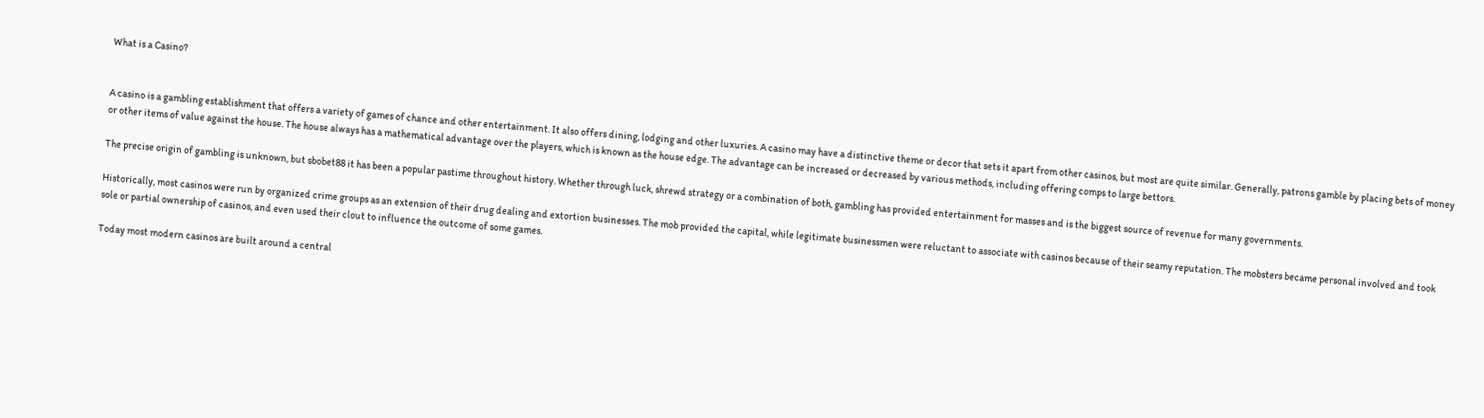What is a Casino?


A casino is a gambling establishment that offers a variety of games of chance and other entertainment. It also offers dining, lodging and other luxuries. A casino may have a distinctive theme or decor that sets it apart from other casinos, but most are quite similar. Generally, patrons gamble by placing bets of money or other items of value against the house. The house always has a mathematical advantage over the players, which is known as the house edge. The advantage can be increased or decreased by various methods, including offering comps to large bettors.

The precise origin of gambling is unknown, but sbobet88 it has been a popular pastime throughout history. Whether through luck, shrewd strategy or a combination of both, gambling has provided entertainment for masses and is the biggest source of revenue for many governments.

Historically, most casinos were run by organized crime groups as an extension of their drug dealing and extortion businesses. The mob provided the capital, while legitimate businessmen were reluctant to associate with casinos because of their seamy reputation. The mobsters became personal involved and took sole or partial ownership of casinos, and even used their clout to influence the outcome of some games.

Today most modern casinos are built around a central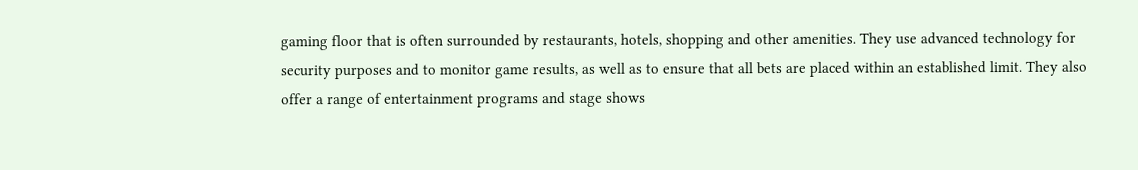gaming floor that is often surrounded by restaurants, hotels, shopping and other amenities. They use advanced technology for security purposes and to monitor game results, as well as to ensure that all bets are placed within an established limit. They also offer a range of entertainment programs and stage shows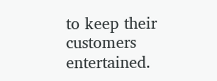to keep their customers entertained.